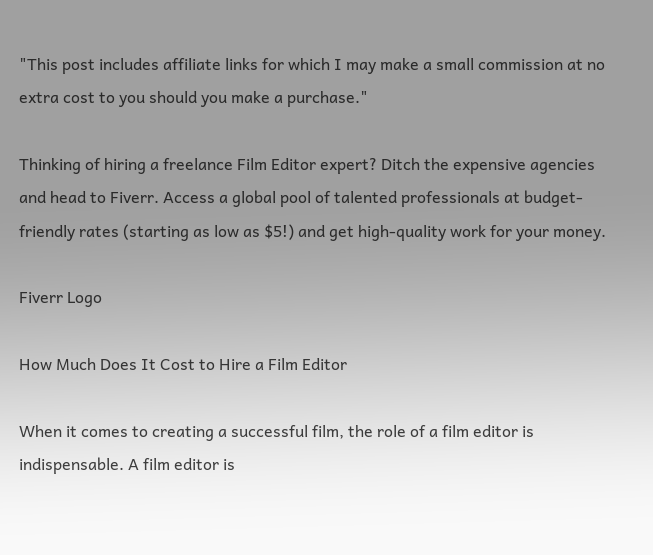"This post includes affiliate links for which I may make a small commission at no extra cost to you should you make a purchase."

Thinking of hiring a freelance Film Editor expert? Ditch the expensive agencies and head to Fiverr. Access a global pool of talented professionals at budget-friendly rates (starting as low as $5!) and get high-quality work for your money.

Fiverr Logo

How Much Does It Cost to Hire a Film Editor

When it comes to creating a successful film, the role of a film editor is indispensable. A film editor is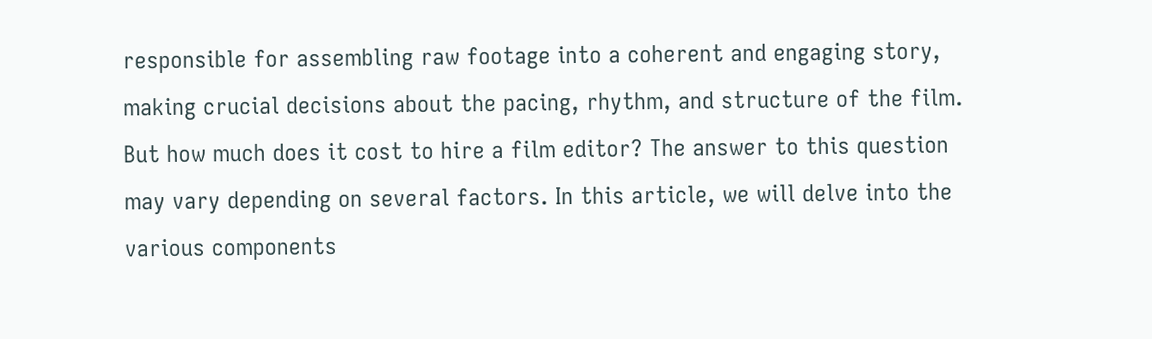responsible for assembling raw footage into a coherent and engaging story, making crucial decisions about the pacing, rhythm, and structure of the film. But how much does it cost to hire a film editor? The answer to this question may vary depending on several factors. In this article, we will delve into the various components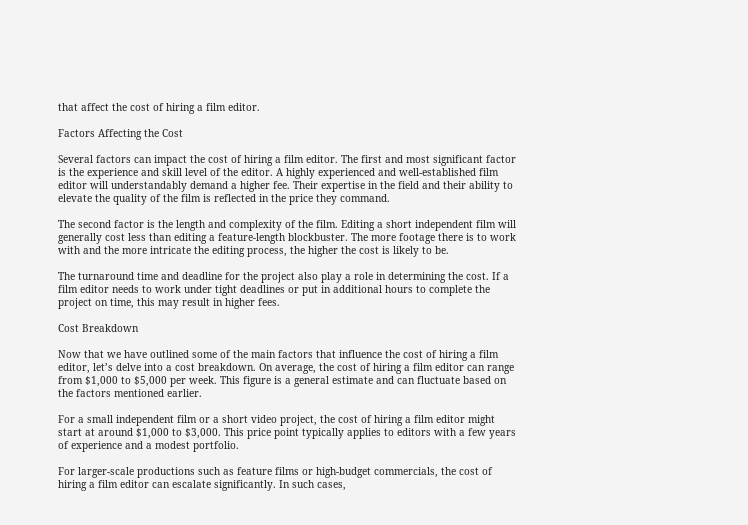that affect the cost of hiring a film editor.

Factors Affecting the Cost

Several factors can impact the cost of hiring a film editor. The first and most significant factor is the experience and skill level of the editor. A highly experienced and well-established film editor will understandably demand a higher fee. Their expertise in the field and their ability to elevate the quality of the film is reflected in the price they command.

The second factor is the length and complexity of the film. Editing a short independent film will generally cost less than editing a feature-length blockbuster. The more footage there is to work with and the more intricate the editing process, the higher the cost is likely to be.

The turnaround time and deadline for the project also play a role in determining the cost. If a film editor needs to work under tight deadlines or put in additional hours to complete the project on time, this may result in higher fees.

Cost Breakdown

Now that we have outlined some of the main factors that influence the cost of hiring a film editor, let’s delve into a cost breakdown. On average, the cost of hiring a film editor can range from $1,000 to $5,000 per week. This figure is a general estimate and can fluctuate based on the factors mentioned earlier.

For a small independent film or a short video project, the cost of hiring a film editor might start at around $1,000 to $3,000. This price point typically applies to editors with a few years of experience and a modest portfolio.

For larger-scale productions such as feature films or high-budget commercials, the cost of hiring a film editor can escalate significantly. In such cases,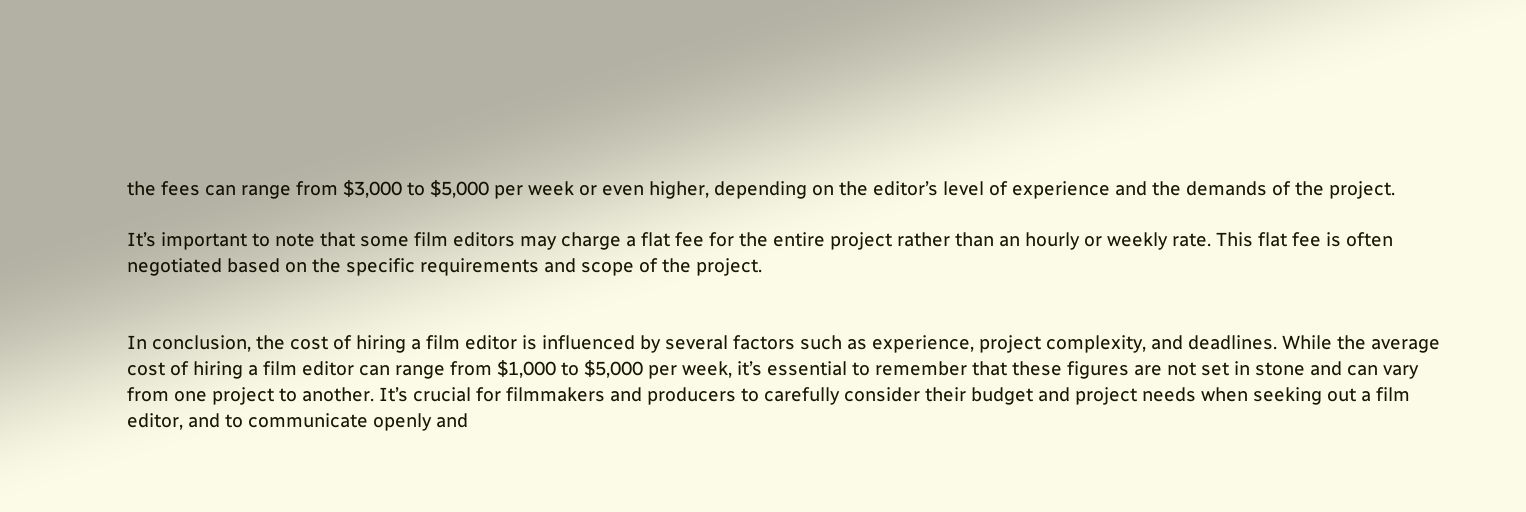the fees can range from $3,000 to $5,000 per week or even higher, depending on the editor’s level of experience and the demands of the project.

It’s important to note that some film editors may charge a flat fee for the entire project rather than an hourly or weekly rate. This flat fee is often negotiated based on the specific requirements and scope of the project.


In conclusion, the cost of hiring a film editor is influenced by several factors such as experience, project complexity, and deadlines. While the average cost of hiring a film editor can range from $1,000 to $5,000 per week, it’s essential to remember that these figures are not set in stone and can vary from one project to another. It’s crucial for filmmakers and producers to carefully consider their budget and project needs when seeking out a film editor, and to communicate openly and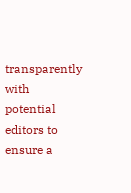transparently with potential editors to ensure a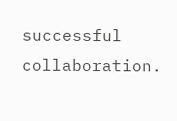successful collaboration.